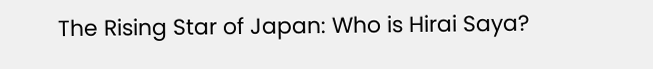The Rising Star of Japan: Who is Hirai Saya?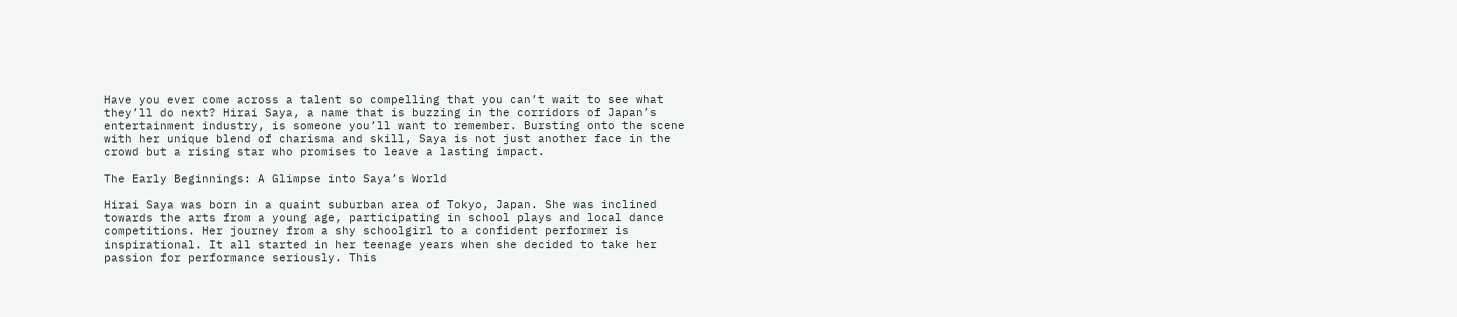Have you ever come across a talent so compelling that you can’t wait to see what they’ll do next? Hirai Saya, a name that is buzzing in the corridors of Japan’s entertainment industry, is someone you’ll want to remember. Bursting onto the scene with her unique blend of charisma and skill, Saya is not just another face in the crowd but a rising star who promises to leave a lasting impact.

The Early Beginnings: A Glimpse into Saya’s World

Hirai Saya was born in a quaint suburban area of Tokyo, Japan. She was inclined towards the arts from a young age, participating in school plays and local dance competitions. Her journey from a shy schoolgirl to a confident performer is inspirational. It all started in her teenage years when she decided to take her passion for performance seriously. This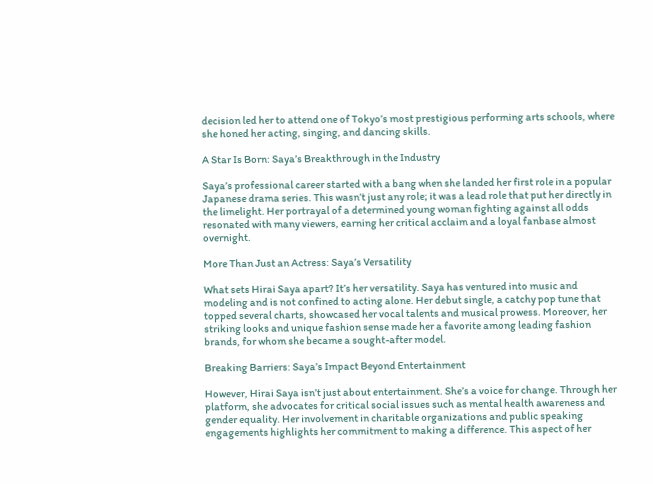decision led her to attend one of Tokyo’s most prestigious performing arts schools, where she honed her acting, singing, and dancing skills.

A Star Is Born: Saya’s Breakthrough in the Industry

Saya’s professional career started with a bang when she landed her first role in a popular Japanese drama series. This wasn’t just any role; it was a lead role that put her directly in the limelight. Her portrayal of a determined young woman fighting against all odds resonated with many viewers, earning her critical acclaim and a loyal fanbase almost overnight.

More Than Just an Actress: Saya’s Versatility

What sets Hirai Saya apart? It’s her versatility. Saya has ventured into music and modeling and is not confined to acting alone. Her debut single, a catchy pop tune that topped several charts, showcased her vocal talents and musical prowess. Moreover, her striking looks and unique fashion sense made her a favorite among leading fashion brands, for whom she became a sought-after model.

Breaking Barriers: Saya’s Impact Beyond Entertainment

However, Hirai Saya isn’t just about entertainment. She’s a voice for change. Through her platform, she advocates for critical social issues such as mental health awareness and gender equality. Her involvement in charitable organizations and public speaking engagements highlights her commitment to making a difference. This aspect of her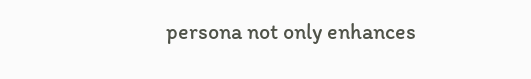persona not only enhances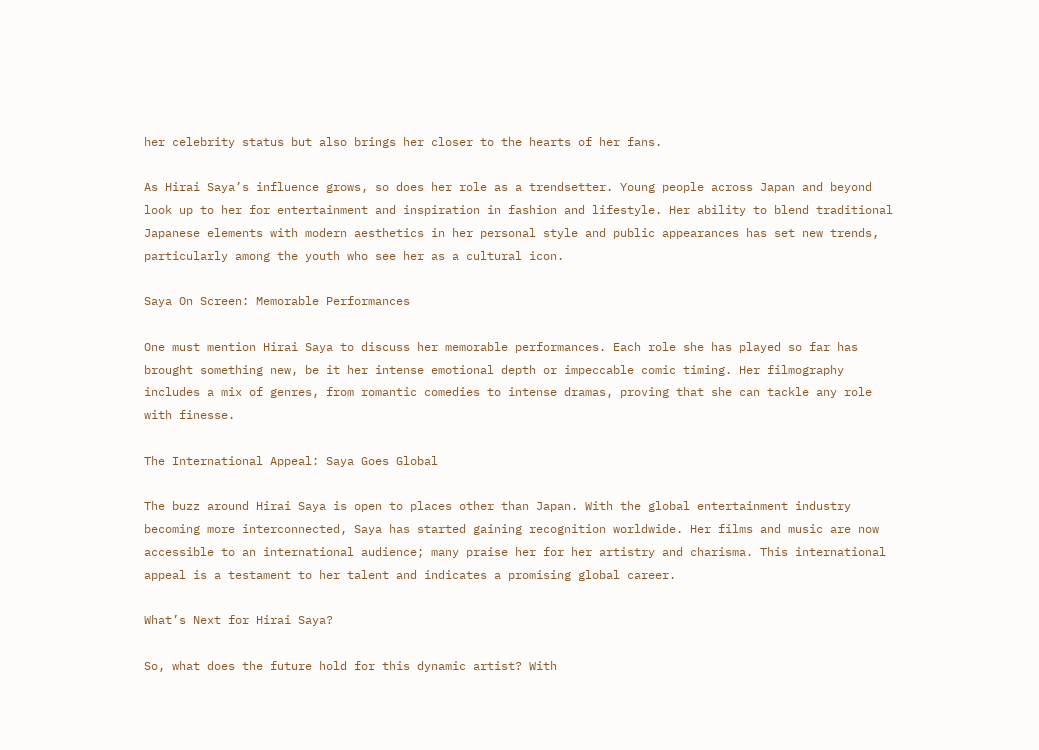her celebrity status but also brings her closer to the hearts of her fans.

As Hirai Saya’s influence grows, so does her role as a trendsetter. Young people across Japan and beyond look up to her for entertainment and inspiration in fashion and lifestyle. Her ability to blend traditional Japanese elements with modern aesthetics in her personal style and public appearances has set new trends, particularly among the youth who see her as a cultural icon.

Saya On Screen: Memorable Performances

One must mention Hirai Saya to discuss her memorable performances. Each role she has played so far has brought something new, be it her intense emotional depth or impeccable comic timing. Her filmography includes a mix of genres, from romantic comedies to intense dramas, proving that she can tackle any role with finesse.

The International Appeal: Saya Goes Global

The buzz around Hirai Saya is open to places other than Japan. With the global entertainment industry becoming more interconnected, Saya has started gaining recognition worldwide. Her films and music are now accessible to an international audience; many praise her for her artistry and charisma. This international appeal is a testament to her talent and indicates a promising global career.

What’s Next for Hirai Saya?

So, what does the future hold for this dynamic artist? With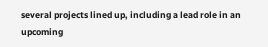several projects lined up, including a lead role in an upcoming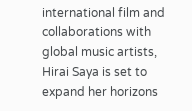international film and collaborations with global music artists, Hirai Saya is set to expand her horizons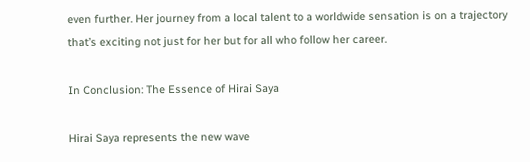even further. Her journey from a local talent to a worldwide sensation is on a trajectory that’s exciting not just for her but for all who follow her career.

In Conclusion: The Essence of Hirai Saya

Hirai Saya represents the new wave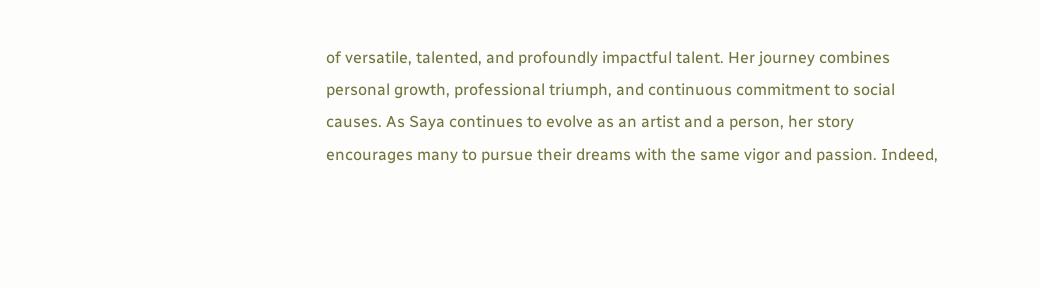of versatile, talented, and profoundly impactful talent. Her journey combines personal growth, professional triumph, and continuous commitment to social causes. As Saya continues to evolve as an artist and a person, her story encourages many to pursue their dreams with the same vigor and passion. Indeed,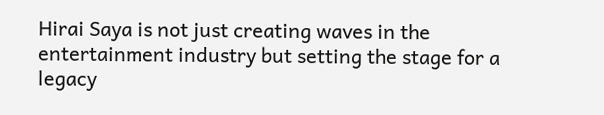Hirai Saya is not just creating waves in the entertainment industry but setting the stage for a legacy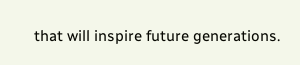that will inspire future generations.